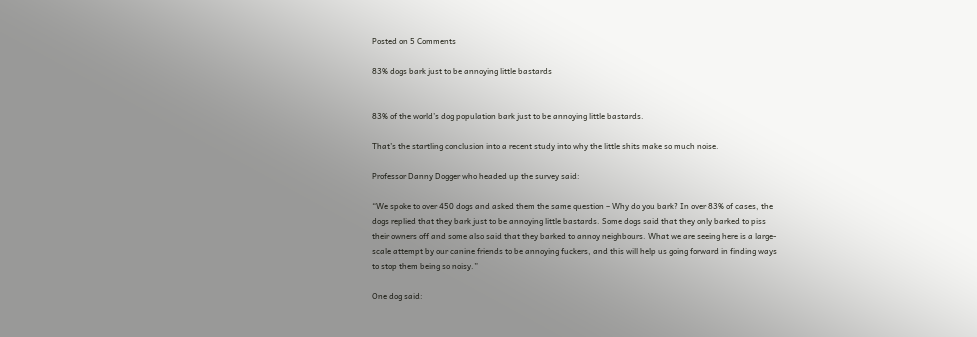Posted on 5 Comments

83% dogs bark just to be annoying little bastards


83% of the world’s dog population bark just to be annoying little bastards.

That’s the startling conclusion into a recent study into why the little shits make so much noise.

Professor Danny Dogger who headed up the survey said:

“We spoke to over 450 dogs and asked them the same question – Why do you bark? In over 83% of cases, the dogs replied that they bark just to be annoying little bastards. Some dogs said that they only barked to piss their owners off and some also said that they barked to annoy neighbours. What we are seeing here is a large-scale attempt by our canine friends to be annoying fuckers, and this will help us going forward in finding ways to stop them being so noisy.”

One dog said: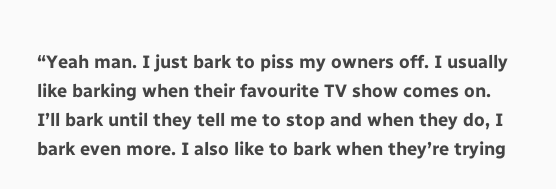“Yeah man. I just bark to piss my owners off. I usually like barking when their favourite TV show comes on. I’ll bark until they tell me to stop and when they do, I bark even more. I also like to bark when they’re trying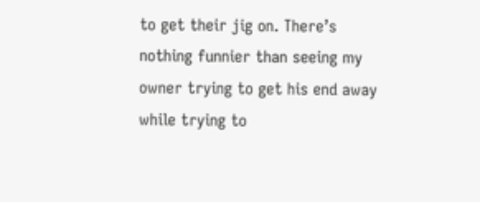to get their jig on. There’s nothing funnier than seeing my owner trying to get his end away while trying to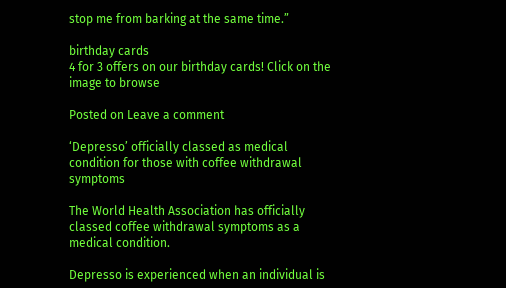stop me from barking at the same time.”

birthday cards
4 for 3 offers on our birthday cards! Click on the image to browse

Posted on Leave a comment

‘Depresso’ officially classed as medical condition for those with coffee withdrawal symptoms

The World Health Association has officially classed coffee withdrawal symptoms as a medical condition.

Depresso is experienced when an individual is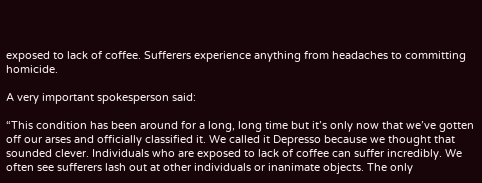exposed to lack of coffee. Sufferers experience anything from headaches to committing homicide.

A very important spokesperson said:

“This condition has been around for a long, long time but it’s only now that we’ve gotten off our arses and officially classified it. We called it Depresso because we thought that sounded clever. Individuals who are exposed to lack of coffee can suffer incredibly. We often see sufferers lash out at other individuals or inanimate objects. The only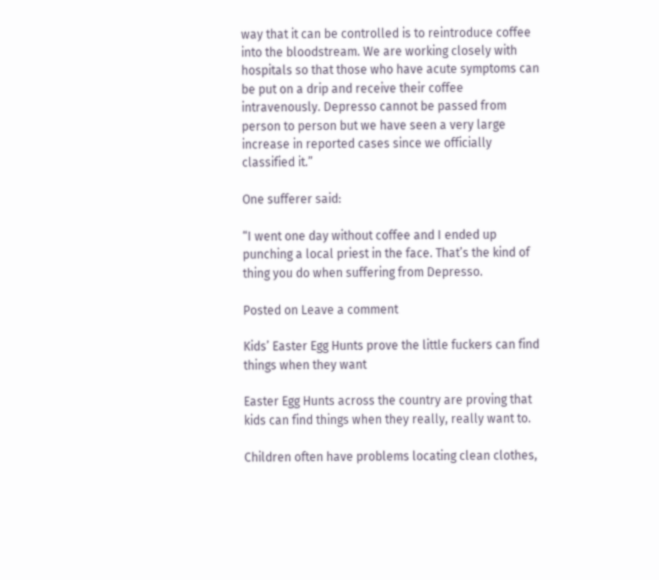way that it can be controlled is to reintroduce coffee into the bloodstream. We are working closely with hospitals so that those who have acute symptoms can be put on a drip and receive their coffee intravenously. Depresso cannot be passed from person to person but we have seen a very large increase in reported cases since we officially classified it.”

One sufferer said:

“I went one day without coffee and I ended up punching a local priest in the face. That’s the kind of thing you do when suffering from Depresso.

Posted on Leave a comment

Kids’ Easter Egg Hunts prove the little fuckers can find things when they want

Easter Egg Hunts across the country are proving that kids can find things when they really, really want to.

Children often have problems locating clean clothes,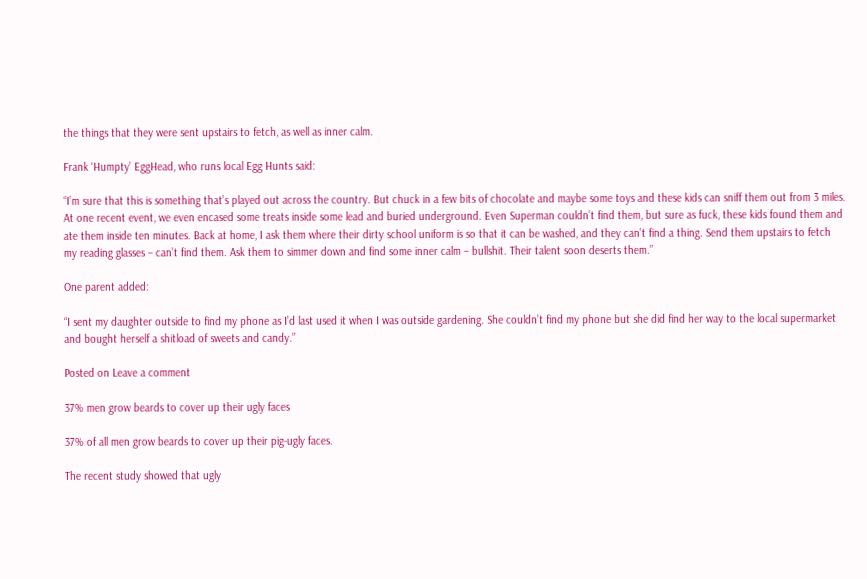the things that they were sent upstairs to fetch, as well as inner calm.

Frank ‘Humpty’ EggHead, who runs local Egg Hunts said:

“I’m sure that this is something that’s played out across the country. But chuck in a few bits of chocolate and maybe some toys and these kids can sniff them out from 3 miles. At one recent event, we even encased some treats inside some lead and buried underground. Even Superman couldn’t find them, but sure as fuck, these kids found them and ate them inside ten minutes. Back at home, I ask them where their dirty school uniform is so that it can be washed, and they can’t find a thing. Send them upstairs to fetch my reading glasses – can’t find them. Ask them to simmer down and find some inner calm – bullshit. Their talent soon deserts them.”

One parent added:

“I sent my daughter outside to find my phone as I’d last used it when I was outside gardening. She couldn’t find my phone but she did find her way to the local supermarket and bought herself a shitload of sweets and candy.”

Posted on Leave a comment

37% men grow beards to cover up their ugly faces

37% of all men grow beards to cover up their pig-ugly faces.

The recent study showed that ugly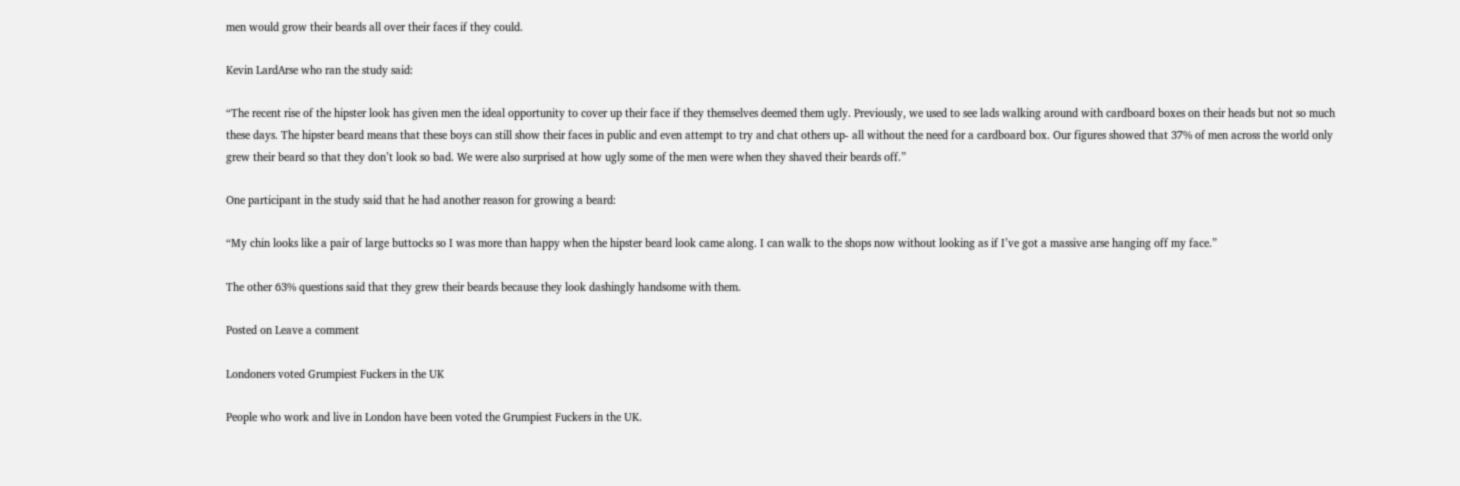men would grow their beards all over their faces if they could.

Kevin LardArse who ran the study said:

“The recent rise of the hipster look has given men the ideal opportunity to cover up their face if they themselves deemed them ugly. Previously, we used to see lads walking around with cardboard boxes on their heads but not so much these days. The hipster beard means that these boys can still show their faces in public and even attempt to try and chat others up- all without the need for a cardboard box. Our figures showed that 37% of men across the world only grew their beard so that they don’t look so bad. We were also surprised at how ugly some of the men were when they shaved their beards off.”

One participant in the study said that he had another reason for growing a beard:

“My chin looks like a pair of large buttocks so I was more than happy when the hipster beard look came along. I can walk to the shops now without looking as if I’ve got a massive arse hanging off my face.”

The other 63% questions said that they grew their beards because they look dashingly handsome with them.

Posted on Leave a comment

Londoners voted Grumpiest Fuckers in the UK

People who work and live in London have been voted the Grumpiest Fuckers in the UK.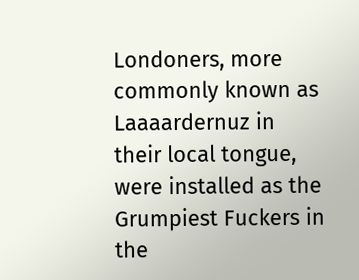Londoners, more commonly known as Laaaardernuz in their local tongue, were installed as the Grumpiest Fuckers in the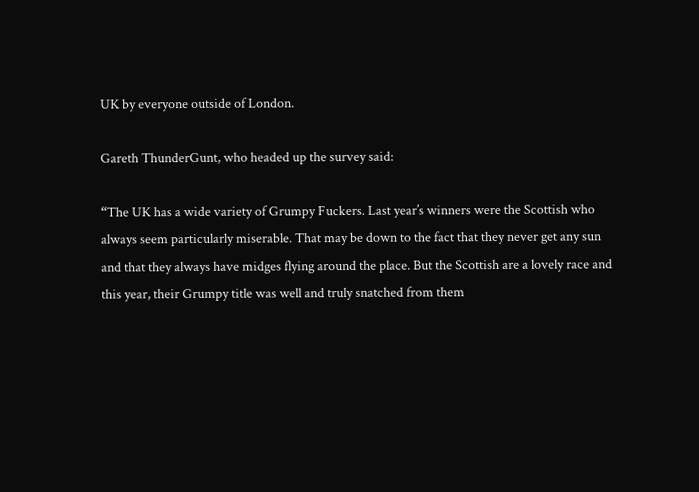UK by everyone outside of London.

Gareth ThunderGunt, who headed up the survey said:

“The UK has a wide variety of Grumpy Fuckers. Last year’s winners were the Scottish who always seem particularly miserable. That may be down to the fact that they never get any sun and that they always have midges flying around the place. But the Scottish are a lovely race and this year, their Grumpy title was well and truly snatched from them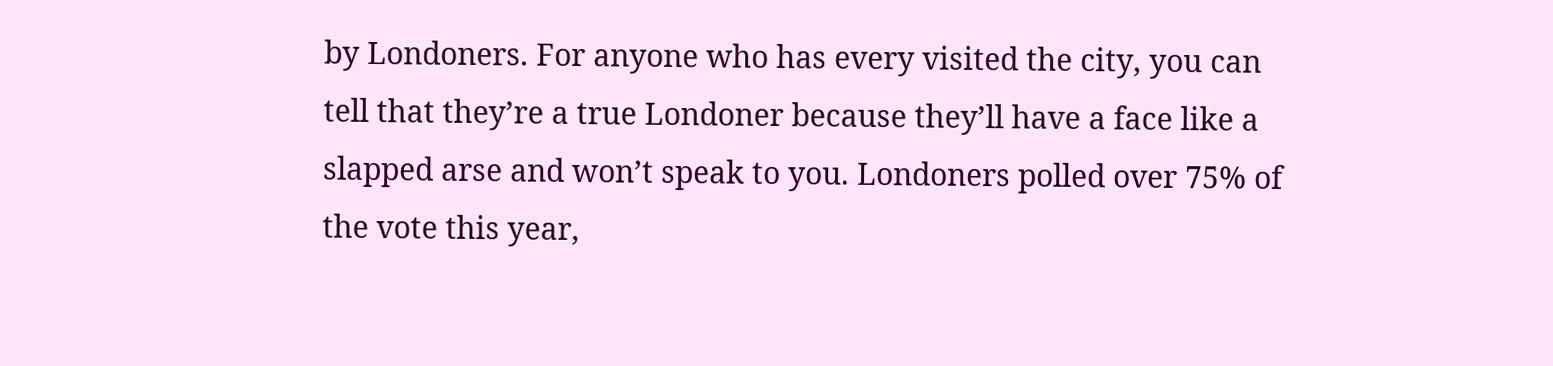by Londoners. For anyone who has every visited the city, you can tell that they’re a true Londoner because they’ll have a face like a slapped arse and won’t speak to you. Londoners polled over 75% of the vote this year,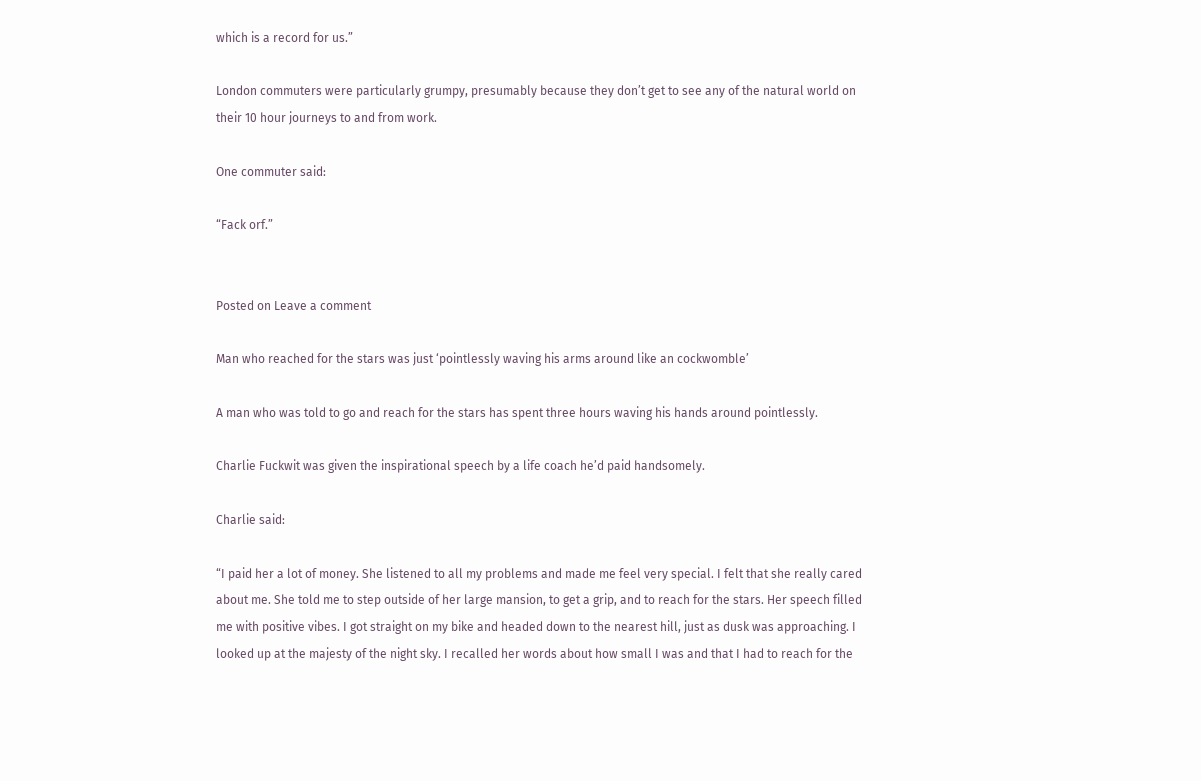which is a record for us.”

London commuters were particularly grumpy, presumably because they don’t get to see any of the natural world on their 10 hour journeys to and from work.

One commuter said:

“Fack orf.”


Posted on Leave a comment

Man who reached for the stars was just ‘pointlessly waving his arms around like an cockwomble’

A man who was told to go and reach for the stars has spent three hours waving his hands around pointlessly.

Charlie Fuckwit was given the inspirational speech by a life coach he’d paid handsomely.

Charlie said:

“I paid her a lot of money. She listened to all my problems and made me feel very special. I felt that she really cared about me. She told me to step outside of her large mansion, to get a grip, and to reach for the stars. Her speech filled me with positive vibes. I got straight on my bike and headed down to the nearest hill, just as dusk was approaching. I looked up at the majesty of the night sky. I recalled her words about how small I was and that I had to reach for the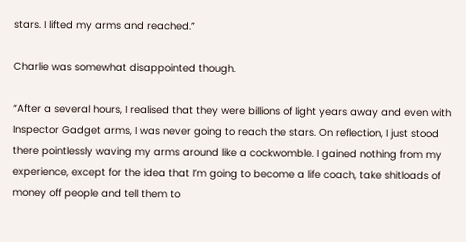stars. I lifted my arms and reached.”

Charlie was somewhat disappointed though.

“After a several hours, I realised that they were billions of light years away and even with Inspector Gadget arms, I was never going to reach the stars. On reflection, I just stood there pointlessly waving my arms around like a cockwomble. I gained nothing from my experience, except for the idea that I’m going to become a life coach, take shitloads of money off people and tell them to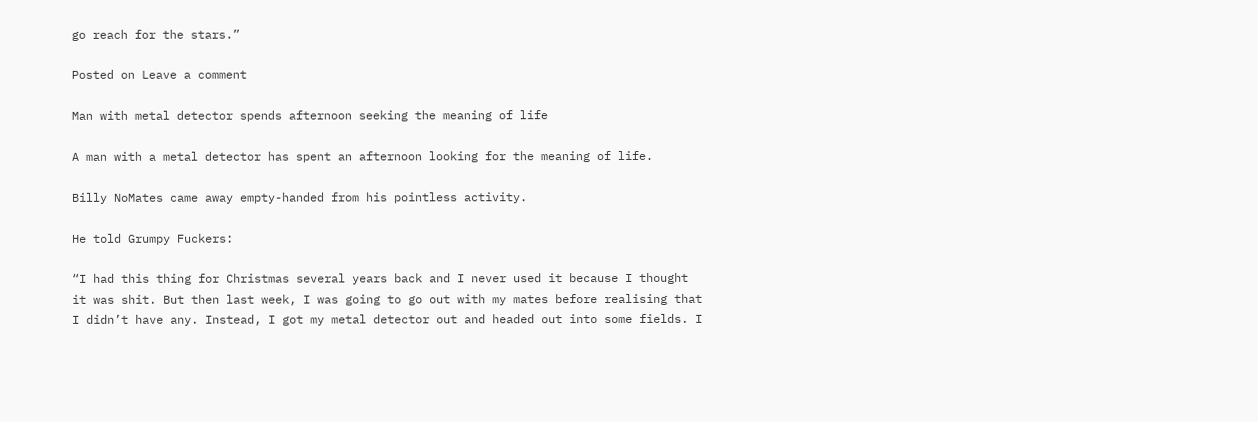go reach for the stars.”

Posted on Leave a comment

Man with metal detector spends afternoon seeking the meaning of life

A man with a metal detector has spent an afternoon looking for the meaning of life.

Billy NoMates came away empty-handed from his pointless activity.

He told Grumpy Fuckers:

“I had this thing for Christmas several years back and I never used it because I thought it was shit. But then last week, I was going to go out with my mates before realising that I didn’t have any. Instead, I got my metal detector out and headed out into some fields. I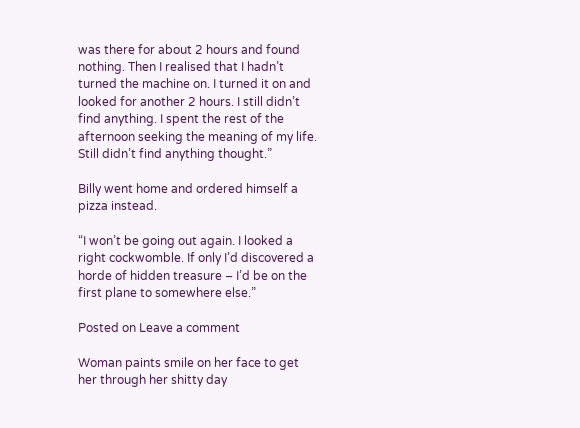was there for about 2 hours and found nothing. Then I realised that I hadn’t turned the machine on. I turned it on and looked for another 2 hours. I still didn’t find anything. I spent the rest of the afternoon seeking the meaning of my life. Still didn’t find anything thought.”

Billy went home and ordered himself a pizza instead.

“I won’t be going out again. I looked a right cockwomble. If only I’d discovered a horde of hidden treasure – I’d be on the first plane to somewhere else.”

Posted on Leave a comment

Woman paints smile on her face to get her through her shitty day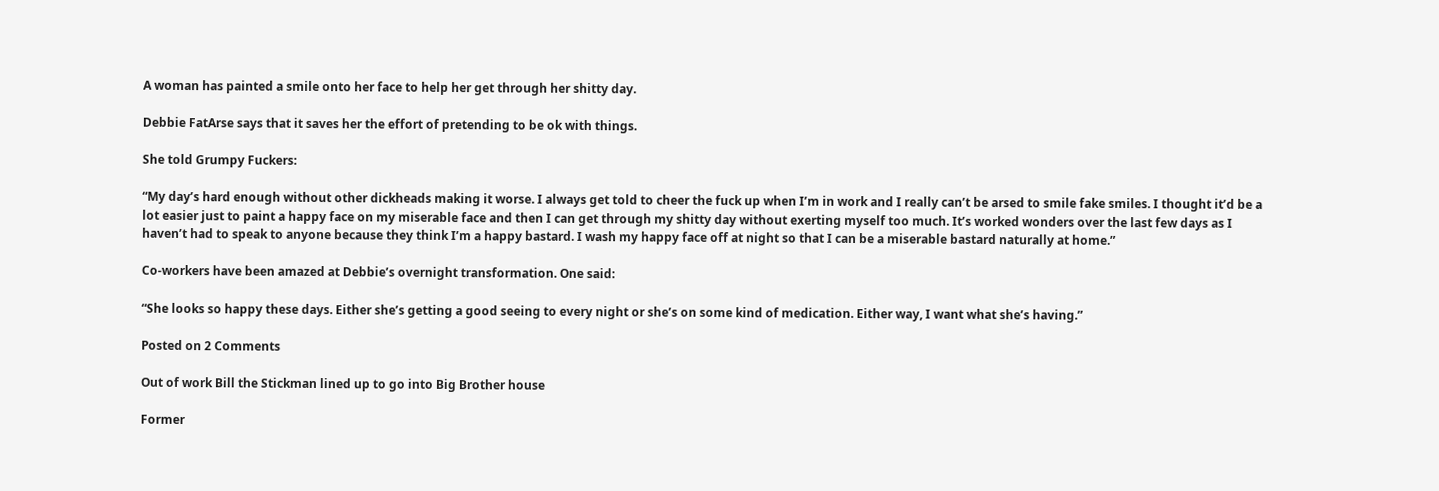A woman has painted a smile onto her face to help her get through her shitty day.

Debbie FatArse says that it saves her the effort of pretending to be ok with things.

She told Grumpy Fuckers:

“My day’s hard enough without other dickheads making it worse. I always get told to cheer the fuck up when I’m in work and I really can’t be arsed to smile fake smiles. I thought it’d be a lot easier just to paint a happy face on my miserable face and then I can get through my shitty day without exerting myself too much. It’s worked wonders over the last few days as I haven’t had to speak to anyone because they think I’m a happy bastard. I wash my happy face off at night so that I can be a miserable bastard naturally at home.”

Co-workers have been amazed at Debbie’s overnight transformation. One said:

“She looks so happy these days. Either she’s getting a good seeing to every night or she’s on some kind of medication. Either way, I want what she’s having.”

Posted on 2 Comments

Out of work Bill the Stickman lined up to go into Big Brother house

Former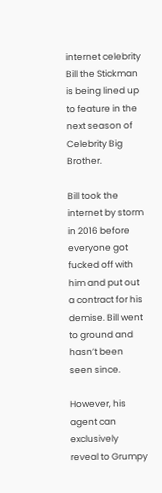internet celebrity Bill the Stickman is being lined up to feature in the next season of Celebrity Big Brother.

Bill took the internet by storm in 2016 before everyone got fucked off with him and put out a contract for his demise. Bill went to ground and hasn’t been seen since.

However, his agent can exclusively reveal to Grumpy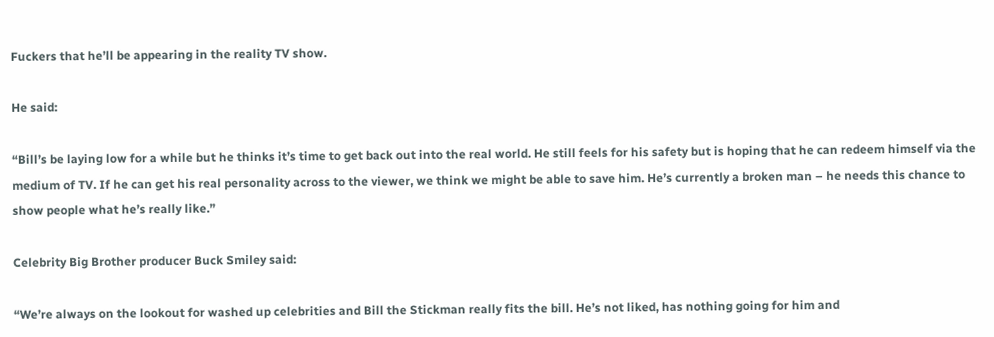Fuckers that he’ll be appearing in the reality TV show.

He said:

“Bill’s be laying low for a while but he thinks it’s time to get back out into the real world. He still feels for his safety but is hoping that he can redeem himself via the medium of TV. If he can get his real personality across to the viewer, we think we might be able to save him. He’s currently a broken man – he needs this chance to show people what he’s really like.”

Celebrity Big Brother producer Buck Smiley said:

“We’re always on the lookout for washed up celebrities and Bill the Stickman really fits the bill. He’s not liked, has nothing going for him and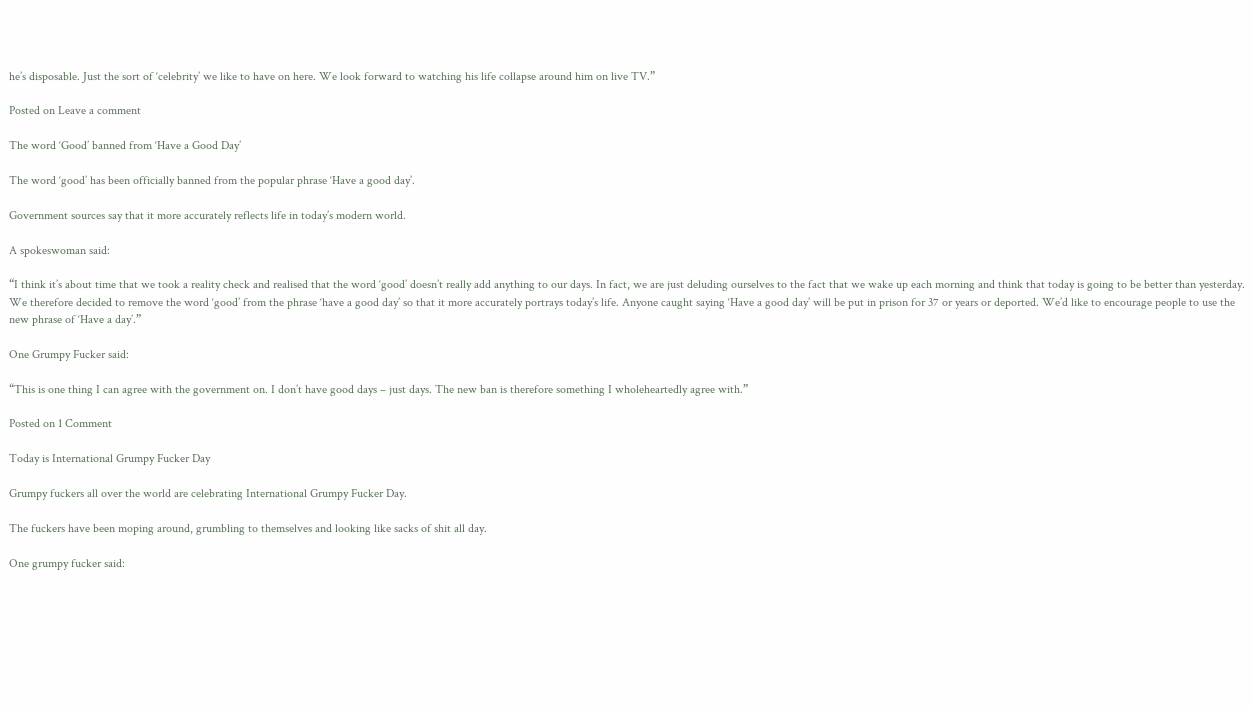he’s disposable. Just the sort of ‘celebrity’ we like to have on here. We look forward to watching his life collapse around him on live TV.”

Posted on Leave a comment

The word ‘Good’ banned from ‘Have a Good Day’

The word ‘good’ has been officially banned from the popular phrase ‘Have a good day’.

Government sources say that it more accurately reflects life in today’s modern world.

A spokeswoman said:

“I think it’s about time that we took a reality check and realised that the word ‘good’ doesn’t really add anything to our days. In fact, we are just deluding ourselves to the fact that we wake up each morning and think that today is going to be better than yesterday. We therefore decided to remove the word ‘good’ from the phrase ‘have a good day’ so that it more accurately portrays today’s life. Anyone caught saying ‘Have a good day’ will be put in prison for 37 or years or deported. We’d like to encourage people to use the new phrase of ‘Have a day’.”

One Grumpy Fucker said:

“This is one thing I can agree with the government on. I don’t have good days – just days. The new ban is therefore something I wholeheartedly agree with.”

Posted on 1 Comment

Today is International Grumpy Fucker Day

Grumpy fuckers all over the world are celebrating International Grumpy Fucker Day.

The fuckers have been moping around, grumbling to themselves and looking like sacks of shit all day.

One grumpy fucker said: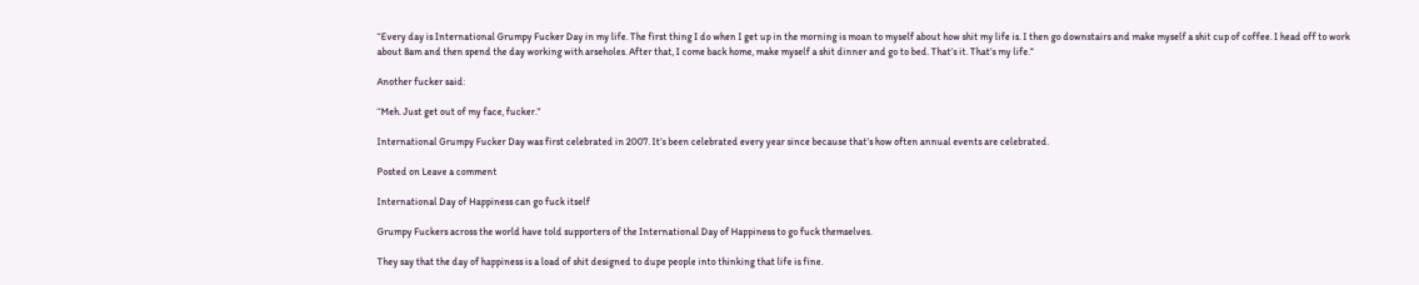“Every day is International Grumpy Fucker Day in my life. The first thing I do when I get up in the morning is moan to myself about how shit my life is. I then go downstairs and make myself a shit cup of coffee. I head off to work about 8am and then spend the day working with arseholes. After that, I come back home, make myself a shit dinner and go to bed. That’s it. That’s my life.”

Another fucker said:

“Meh. Just get out of my face, fucker.”

International Grumpy Fucker Day was first celebrated in 2007. It’s been celebrated every year since because that’s how often annual events are celebrated.

Posted on Leave a comment

International Day of Happiness can go fuck itself

Grumpy Fuckers across the world have told supporters of the International Day of Happiness to go fuck themselves.

They say that the day of happiness is a load of shit designed to dupe people into thinking that life is fine.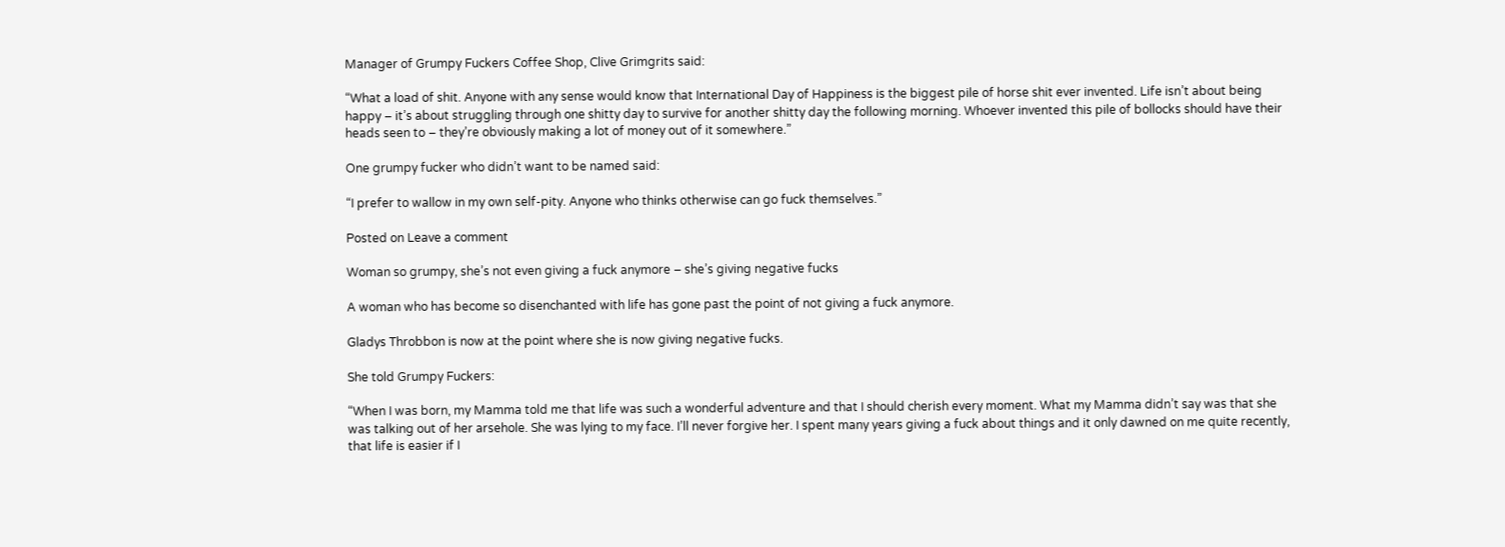Manager of Grumpy Fuckers Coffee Shop, Clive Grimgrits said:

“What a load of shit. Anyone with any sense would know that International Day of Happiness is the biggest pile of horse shit ever invented. Life isn’t about being happy – it’s about struggling through one shitty day to survive for another shitty day the following morning. Whoever invented this pile of bollocks should have their heads seen to – they’re obviously making a lot of money out of it somewhere.”

One grumpy fucker who didn’t want to be named said:

“I prefer to wallow in my own self-pity. Anyone who thinks otherwise can go fuck themselves.”

Posted on Leave a comment

Woman so grumpy, she’s not even giving a fuck anymore – she’s giving negative fucks

A woman who has become so disenchanted with life has gone past the point of not giving a fuck anymore.

Gladys Throbbon is now at the point where she is now giving negative fucks.

She told Grumpy Fuckers:

“When I was born, my Mamma told me that life was such a wonderful adventure and that I should cherish every moment. What my Mamma didn’t say was that she was talking out of her arsehole. She was lying to my face. I’ll never forgive her. I spent many years giving a fuck about things and it only dawned on me quite recently, that life is easier if I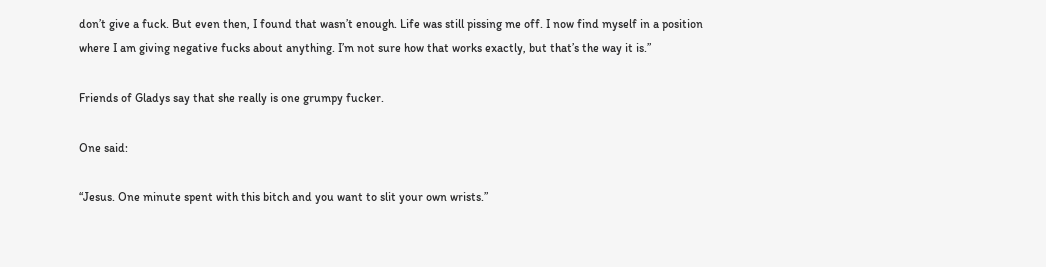don’t give a fuck. But even then, I found that wasn’t enough. Life was still pissing me off. I now find myself in a position where I am giving negative fucks about anything. I’m not sure how that works exactly, but that’s the way it is.”

Friends of Gladys say that she really is one grumpy fucker.

One said:

“Jesus. One minute spent with this bitch and you want to slit your own wrists.”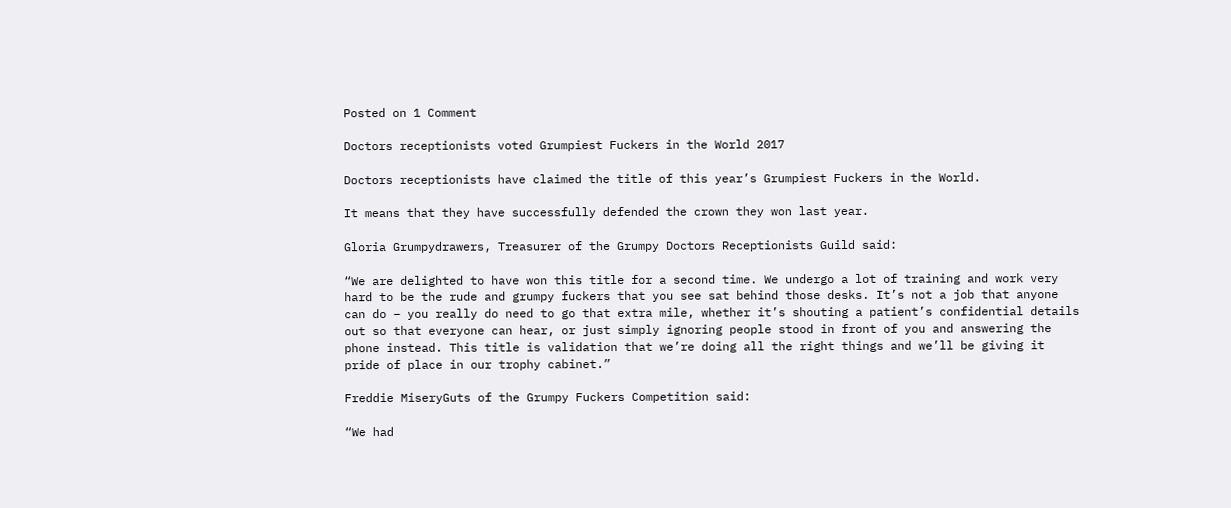Posted on 1 Comment

Doctors receptionists voted Grumpiest Fuckers in the World 2017

Doctors receptionists have claimed the title of this year’s Grumpiest Fuckers in the World.

It means that they have successfully defended the crown they won last year.

Gloria Grumpydrawers, Treasurer of the Grumpy Doctors Receptionists Guild said:

“We are delighted to have won this title for a second time. We undergo a lot of training and work very hard to be the rude and grumpy fuckers that you see sat behind those desks. It’s not a job that anyone can do – you really do need to go that extra mile, whether it’s shouting a patient’s confidential details out so that everyone can hear, or just simply ignoring people stood in front of you and answering the phone instead. This title is validation that we’re doing all the right things and we’ll be giving it pride of place in our trophy cabinet.”

Freddie MiseryGuts of the Grumpy Fuckers Competition said:

“We had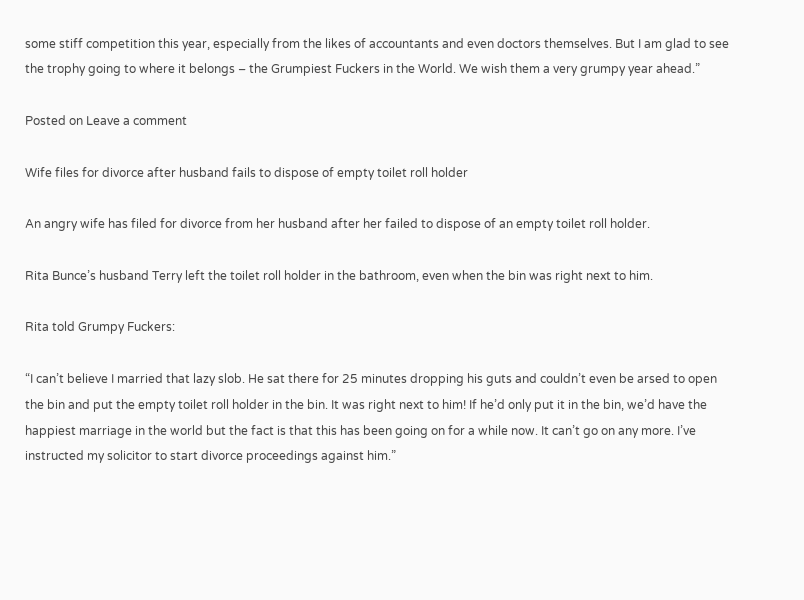some stiff competition this year, especially from the likes of accountants and even doctors themselves. But I am glad to see the trophy going to where it belongs – the Grumpiest Fuckers in the World. We wish them a very grumpy year ahead.”

Posted on Leave a comment

Wife files for divorce after husband fails to dispose of empty toilet roll holder

An angry wife has filed for divorce from her husband after her failed to dispose of an empty toilet roll holder.

Rita Bunce’s husband Terry left the toilet roll holder in the bathroom, even when the bin was right next to him.

Rita told Grumpy Fuckers:

“I can’t believe I married that lazy slob. He sat there for 25 minutes dropping his guts and couldn’t even be arsed to open the bin and put the empty toilet roll holder in the bin. It was right next to him! If he’d only put it in the bin, we’d have the happiest marriage in the world but the fact is that this has been going on for a while now. It can’t go on any more. I’ve instructed my solicitor to start divorce proceedings against him.”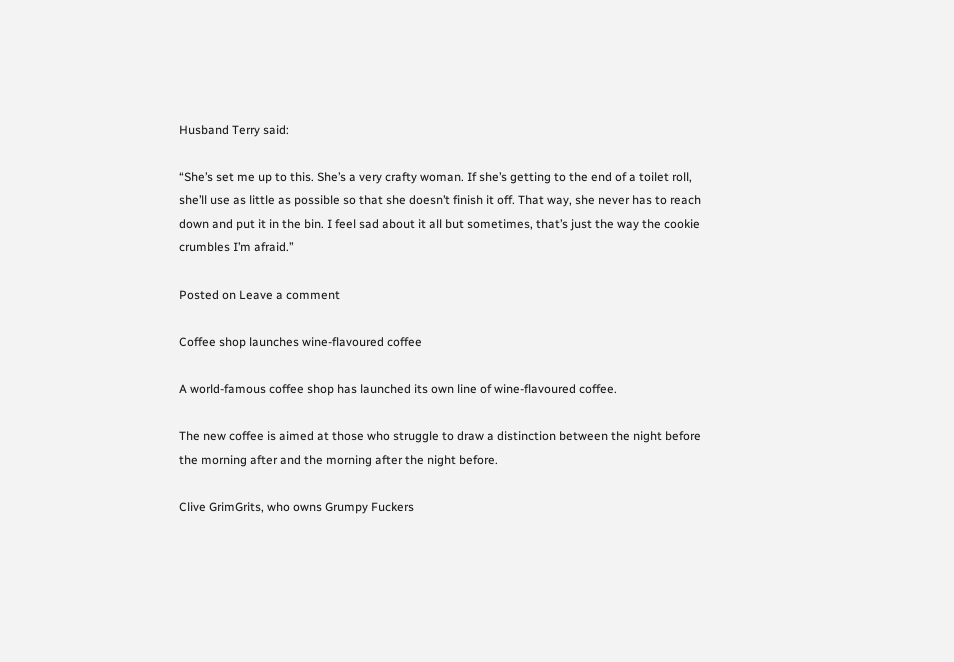Husband Terry said:

“She’s set me up to this. She’s a very crafty woman. If she’s getting to the end of a toilet roll, she’ll use as little as possible so that she doesn’t finish it off. That way, she never has to reach down and put it in the bin. I feel sad about it all but sometimes, that’s just the way the cookie crumbles I’m afraid.”

Posted on Leave a comment

Coffee shop launches wine-flavoured coffee

A world-famous coffee shop has launched its own line of wine-flavoured coffee.

The new coffee is aimed at those who struggle to draw a distinction between the night before the morning after and the morning after the night before.

Clive GrimGrits, who owns Grumpy Fuckers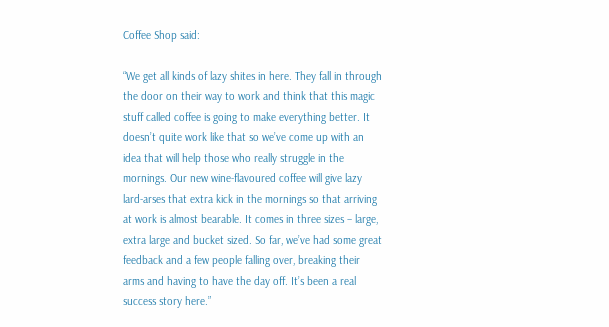Coffee Shop said:

“We get all kinds of lazy shites in here. They fall in through the door on their way to work and think that this magic stuff called coffee is going to make everything better. It doesn’t quite work like that so we’ve come up with an idea that will help those who really struggle in the mornings. Our new wine-flavoured coffee will give lazy lard-arses that extra kick in the mornings so that arriving at work is almost bearable. It comes in three sizes – large, extra large and bucket sized. So far, we’ve had some great feedback and a few people falling over, breaking their arms and having to have the day off. It’s been a real success story here.”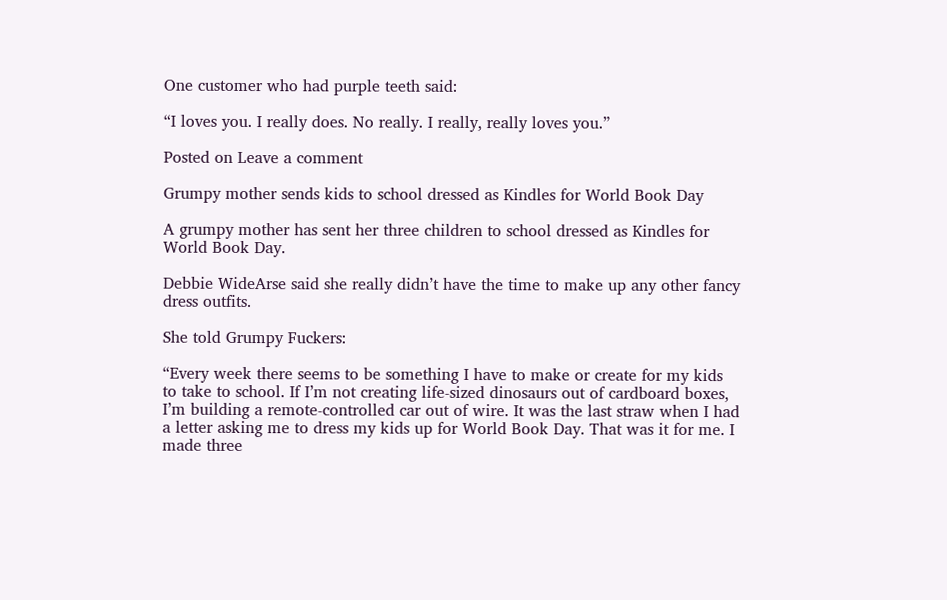One customer who had purple teeth said:

“I loves you. I really does. No really. I really, really loves you.”

Posted on Leave a comment

Grumpy mother sends kids to school dressed as Kindles for World Book Day

A grumpy mother has sent her three children to school dressed as Kindles for World Book Day.

Debbie WideArse said she really didn’t have the time to make up any other fancy dress outfits.

She told Grumpy Fuckers:

“Every week there seems to be something I have to make or create for my kids to take to school. If I’m not creating life-sized dinosaurs out of cardboard boxes, I’m building a remote-controlled car out of wire. It was the last straw when I had a letter asking me to dress my kids up for World Book Day. That was it for me. I made three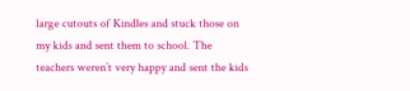large cutouts of Kindles and stuck those on my kids and sent them to school. The teachers weren’t very happy and sent the kids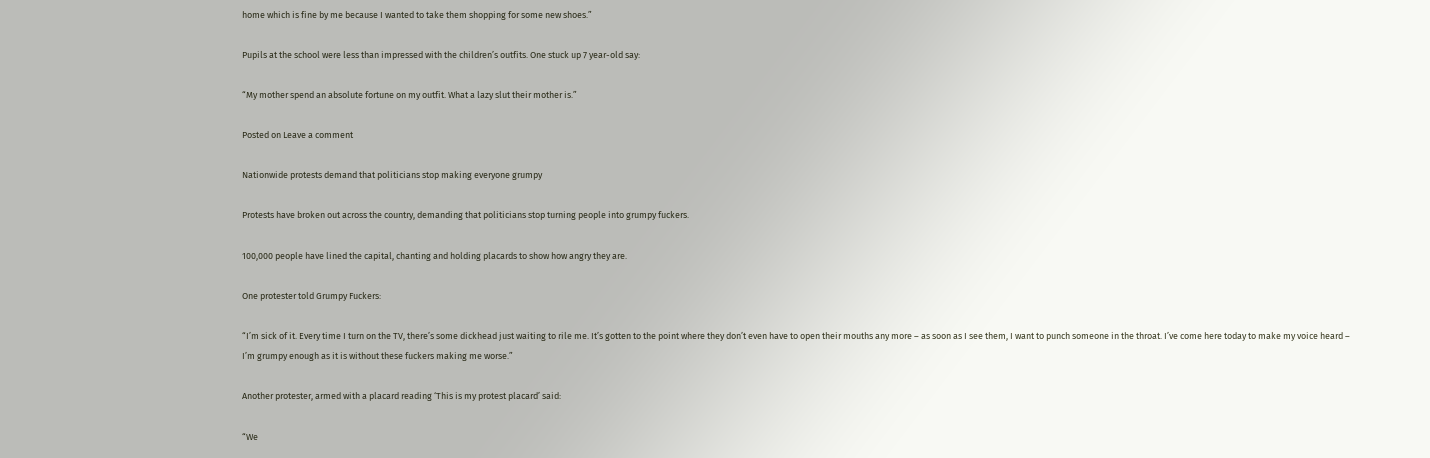home which is fine by me because I wanted to take them shopping for some new shoes.”

Pupils at the school were less than impressed with the children’s outfits. One stuck up 7 year-old say:

“My mother spend an absolute fortune on my outfit. What a lazy slut their mother is.”

Posted on Leave a comment

Nationwide protests demand that politicians stop making everyone grumpy

Protests have broken out across the country, demanding that politicians stop turning people into grumpy fuckers.

100,000 people have lined the capital, chanting and holding placards to show how angry they are.

One protester told Grumpy Fuckers:

“I’m sick of it. Every time I turn on the TV, there’s some dickhead just waiting to rile me. It’s gotten to the point where they don’t even have to open their mouths any more – as soon as I see them, I want to punch someone in the throat. I’ve come here today to make my voice heard – I’m grumpy enough as it is without these fuckers making me worse.”

Another protester, armed with a placard reading ‘This is my protest placard’ said:

“We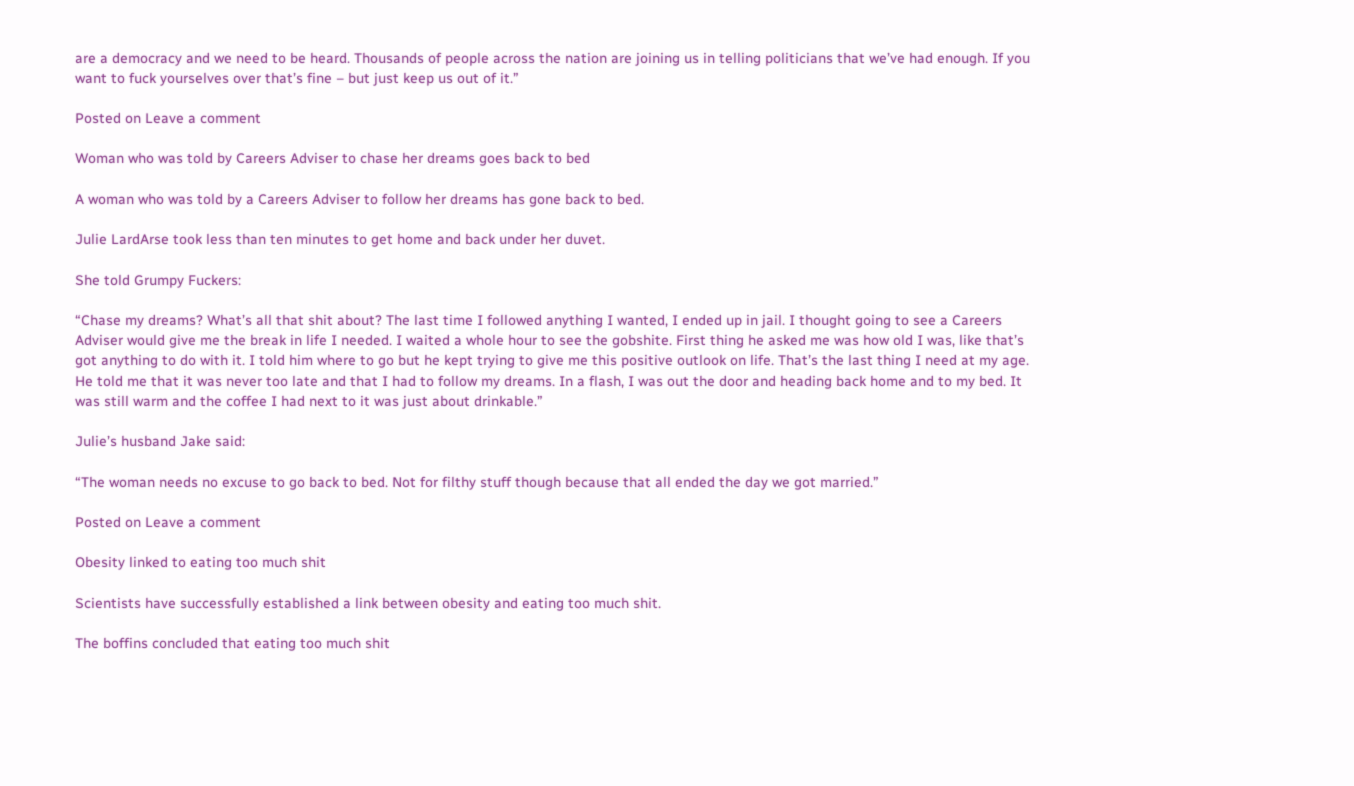are a democracy and we need to be heard. Thousands of people across the nation are joining us in telling politicians that we’ve had enough. If you want to fuck yourselves over that’s fine – but just keep us out of it.”

Posted on Leave a comment

Woman who was told by Careers Adviser to chase her dreams goes back to bed

A woman who was told by a Careers Adviser to follow her dreams has gone back to bed.

Julie LardArse took less than ten minutes to get home and back under her duvet.

She told Grumpy Fuckers:

“Chase my dreams? What’s all that shit about? The last time I followed anything I wanted, I ended up in jail. I thought going to see a Careers Adviser would give me the break in life I needed. I waited a whole hour to see the gobshite. First thing he asked me was how old I was, like that’s got anything to do with it. I told him where to go but he kept trying to give me this positive outlook on life. That’s the last thing I need at my age. He told me that it was never too late and that I had to follow my dreams. In a flash, I was out the door and heading back home and to my bed. It was still warm and the coffee I had next to it was just about drinkable.”

Julie’s husband Jake said:

“The woman needs no excuse to go back to bed. Not for filthy stuff though because that all ended the day we got married.”

Posted on Leave a comment

Obesity linked to eating too much shit

Scientists have successfully established a link between obesity and eating too much shit.

The boffins concluded that eating too much shit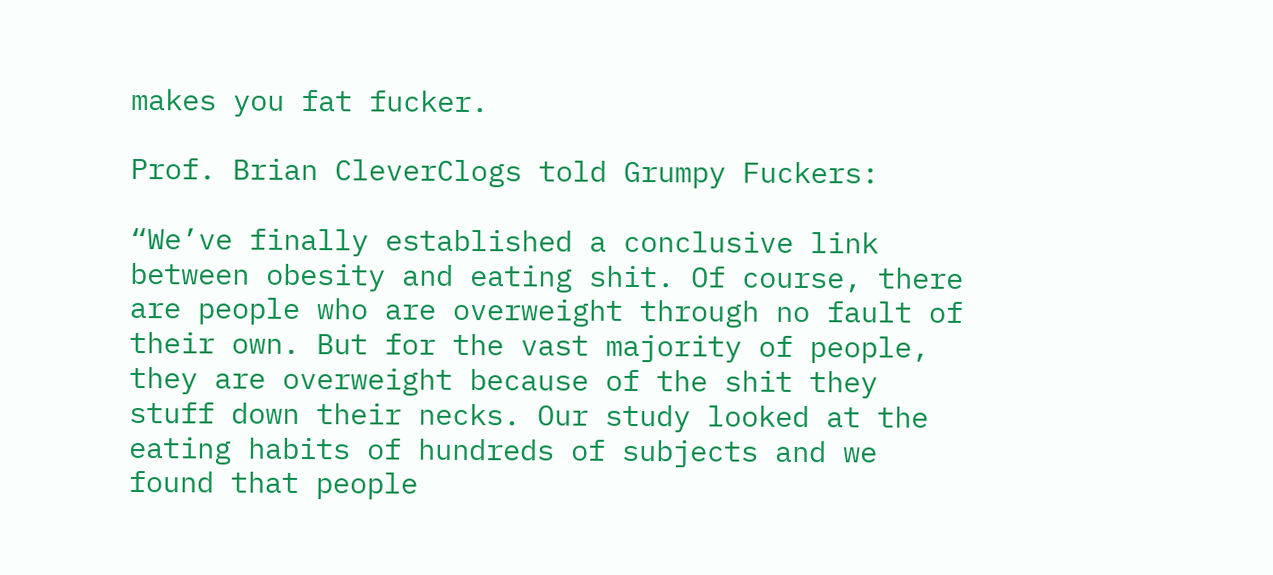makes you fat fucker.

Prof. Brian CleverClogs told Grumpy Fuckers:

“We’ve finally established a conclusive link between obesity and eating shit. Of course, there are people who are overweight through no fault of their own. But for the vast majority of people, they are overweight because of the shit they stuff down their necks. Our study looked at the eating habits of hundreds of subjects and we found that people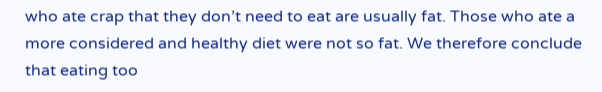who ate crap that they don’t need to eat are usually fat. Those who ate a more considered and healthy diet were not so fat. We therefore conclude that eating too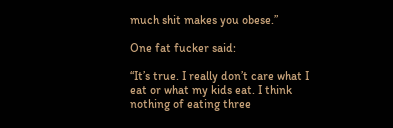much shit makes you obese.”

One fat fucker said:

“It’s true. I really don’t care what I eat or what my kids eat. I think nothing of eating three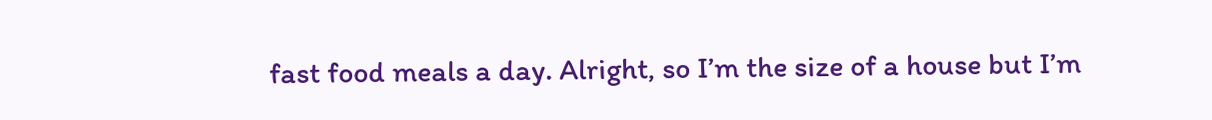fast food meals a day. Alright, so I’m the size of a house but I’m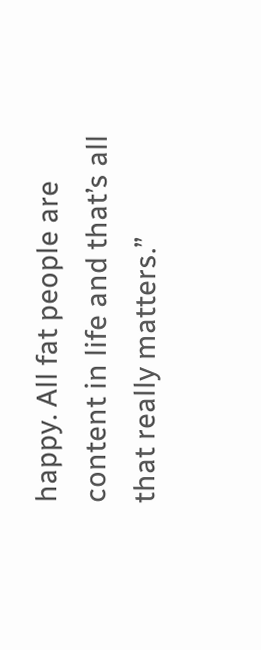happy. All fat people are content in life and that’s all that really matters.”